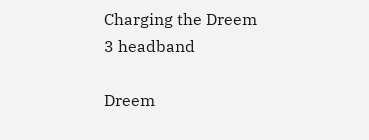Charging the Dreem 3 headband

Dreem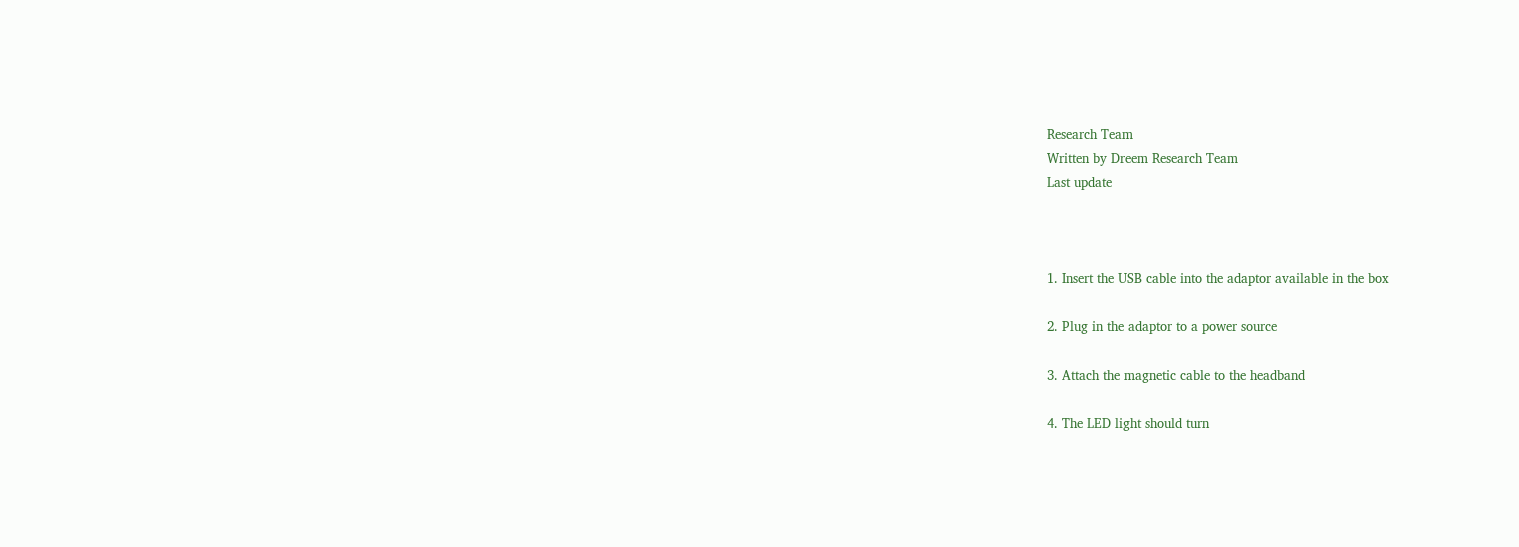Research Team
Written by Dreem Research Team
Last update



1. Insert the USB cable into the adaptor available in the box

2. Plug in the adaptor to a power source

3. Attach the magnetic cable to the headband

4. The LED light should turn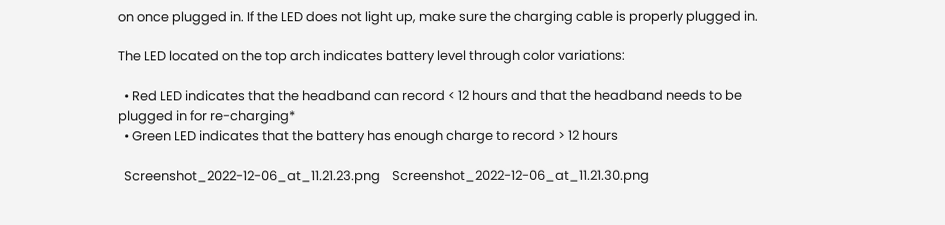on once plugged in. If the LED does not light up, make sure the charging cable is properly plugged in.

The LED located on the top arch indicates battery level through color variations:

  • Red LED indicates that the headband can record < 12 hours and that the headband needs to be plugged in for re-charging*
  • Green LED indicates that the battery has enough charge to record > 12 hours

  Screenshot_2022-12-06_at_11.21.23.png    Screenshot_2022-12-06_at_11.21.30.png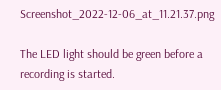Screenshot_2022-12-06_at_11.21.37.png

The LED light should be green before a recording is started.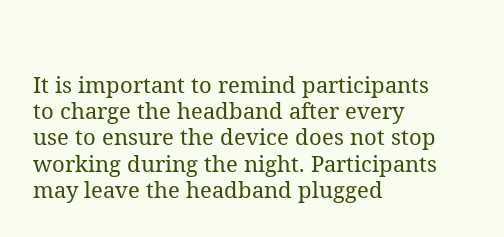It is important to remind participants to charge the headband after every use to ensure the device does not stop working during the night. Participants may leave the headband plugged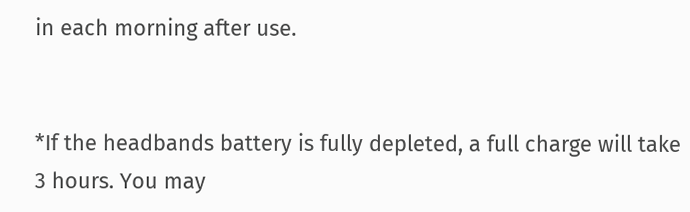in each morning after use.


*If the headbands battery is fully depleted, a full charge will take 3 hours. You may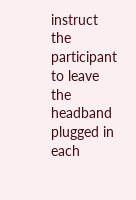instruct the participant to leave the headband plugged in each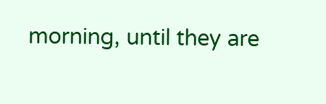morning, until they are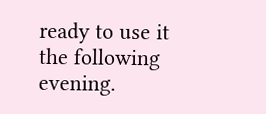ready to use it the following evening.